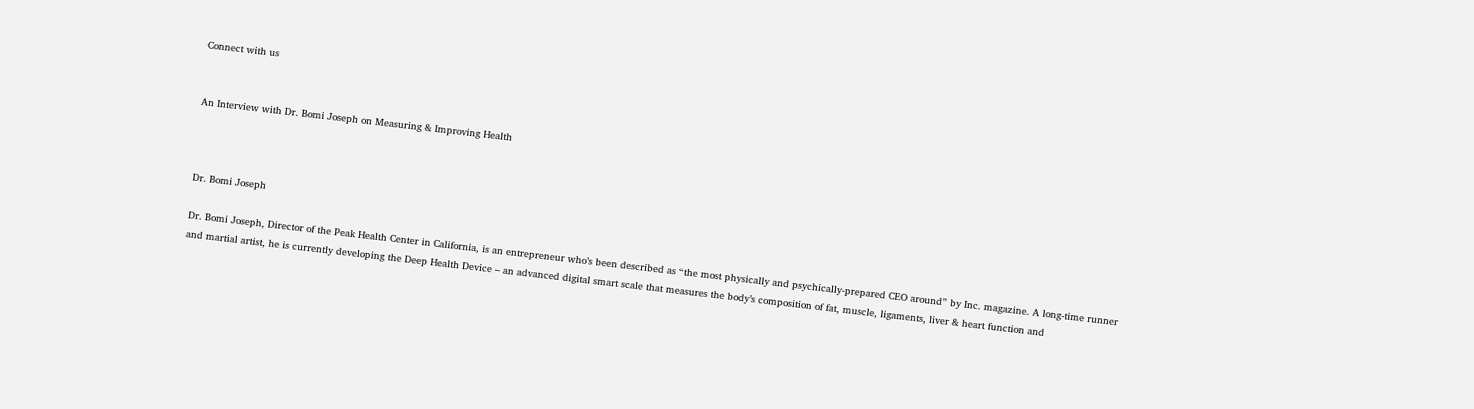Connect with us


An Interview with Dr. Bomi Joseph on Measuring & Improving Health



Dr. Bomi Joseph

Dr. Bomi Joseph, Director of the Peak Health Center in California, is an entrepreneur who’s been described as “the most physically and psychically-prepared CEO around” by Inc. magazine. A long-time runner and martial artist, he is currently developing the Deep Health Device – an advanced digital smart scale that measures the body’s composition of fat, muscle, ligaments, liver & heart function and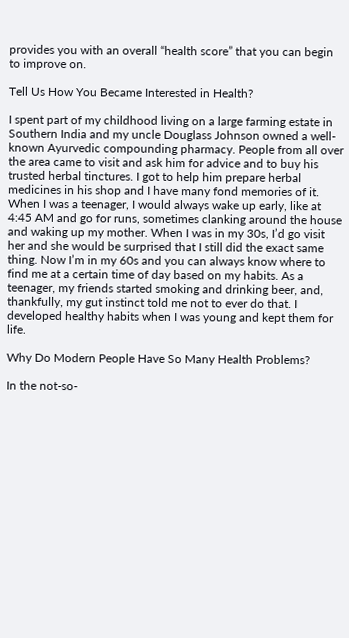provides you with an overall “health score” that you can begin to improve on.

Tell Us How You Became Interested in Health?

I spent part of my childhood living on a large farming estate in Southern India and my uncle Douglass Johnson owned a well-known Ayurvedic compounding pharmacy. People from all over the area came to visit and ask him for advice and to buy his trusted herbal tinctures. I got to help him prepare herbal medicines in his shop and I have many fond memories of it. When I was a teenager, I would always wake up early, like at 4:45 AM and go for runs, sometimes clanking around the house and waking up my mother. When I was in my 30s, I’d go visit her and she would be surprised that I still did the exact same thing. Now I’m in my 60s and you can always know where to find me at a certain time of day based on my habits. As a teenager, my friends started smoking and drinking beer, and, thankfully, my gut instinct told me not to ever do that. I developed healthy habits when I was young and kept them for life.

Why Do Modern People Have So Many Health Problems?

In the not-so-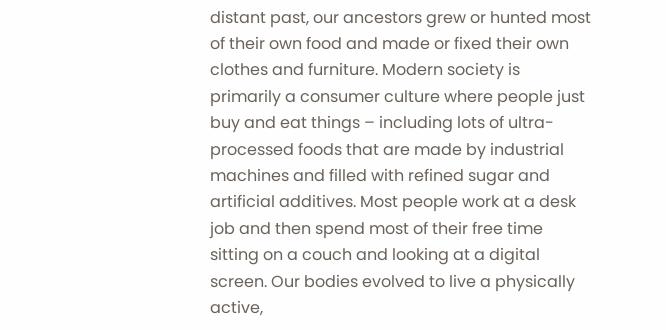distant past, our ancestors grew or hunted most of their own food and made or fixed their own clothes and furniture. Modern society is primarily a consumer culture where people just buy and eat things – including lots of ultra-processed foods that are made by industrial machines and filled with refined sugar and artificial additives. Most people work at a desk job and then spend most of their free time sitting on a couch and looking at a digital screen. Our bodies evolved to live a physically active,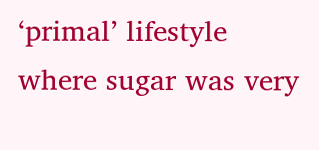‘primal’ lifestyle where sugar was very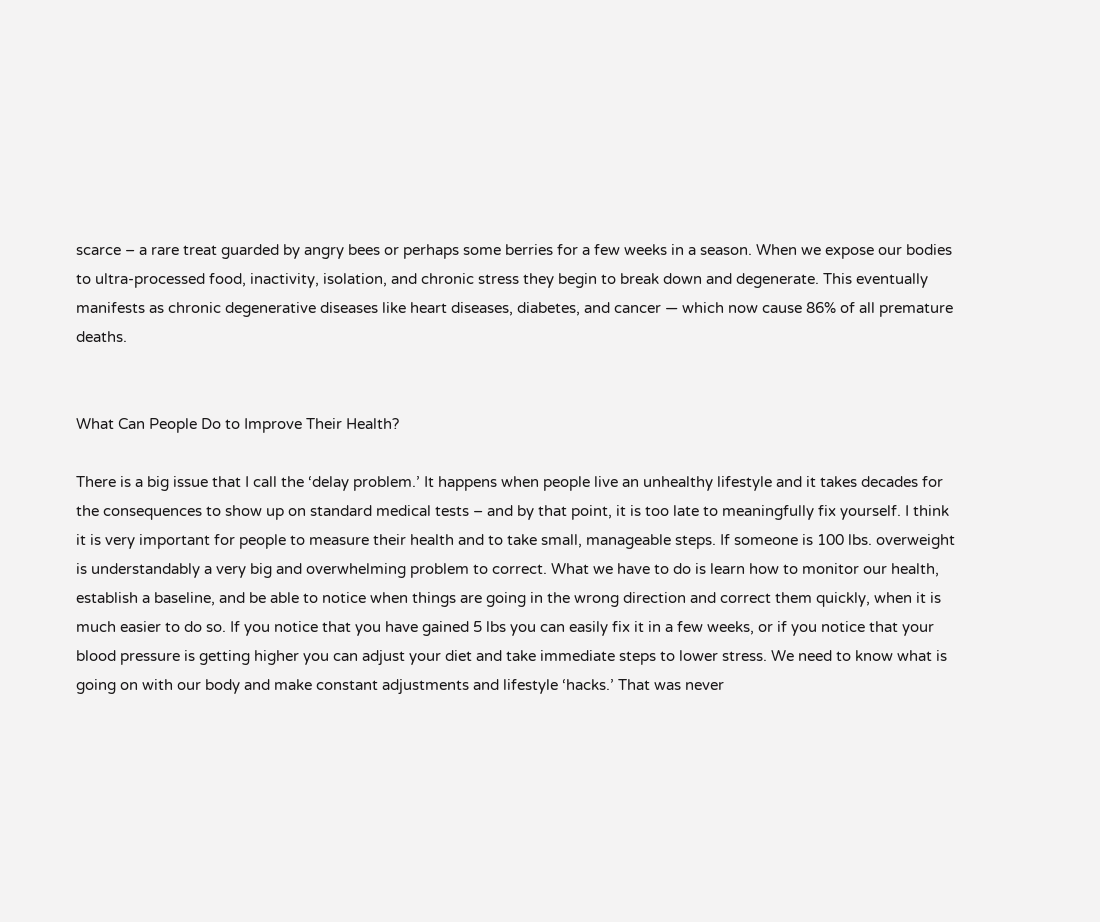scarce – a rare treat guarded by angry bees or perhaps some berries for a few weeks in a season. When we expose our bodies to ultra-processed food, inactivity, isolation, and chronic stress they begin to break down and degenerate. This eventually manifests as chronic degenerative diseases like heart diseases, diabetes, and cancer — which now cause 86% of all premature deaths.


What Can People Do to Improve Their Health?

There is a big issue that I call the ‘delay problem.’ It happens when people live an unhealthy lifestyle and it takes decades for the consequences to show up on standard medical tests – and by that point, it is too late to meaningfully fix yourself. I think it is very important for people to measure their health and to take small, manageable steps. If someone is 100 lbs. overweight is understandably a very big and overwhelming problem to correct. What we have to do is learn how to monitor our health, establish a baseline, and be able to notice when things are going in the wrong direction and correct them quickly, when it is much easier to do so. If you notice that you have gained 5 lbs you can easily fix it in a few weeks, or if you notice that your blood pressure is getting higher you can adjust your diet and take immediate steps to lower stress. We need to know what is going on with our body and make constant adjustments and lifestyle ‘hacks.’ That was never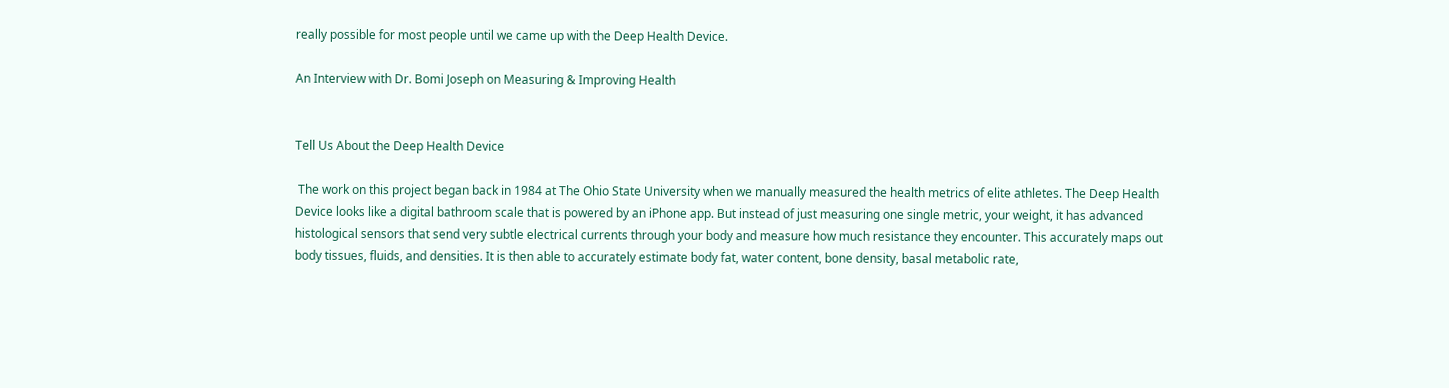really possible for most people until we came up with the Deep Health Device.

An Interview with Dr. Bomi Joseph on Measuring & Improving Health


Tell Us About the Deep Health Device

 The work on this project began back in 1984 at The Ohio State University when we manually measured the health metrics of elite athletes. The Deep Health Device looks like a digital bathroom scale that is powered by an iPhone app. But instead of just measuring one single metric, your weight, it has advanced histological sensors that send very subtle electrical currents through your body and measure how much resistance they encounter. This accurately maps out body tissues, fluids, and densities. It is then able to accurately estimate body fat, water content, bone density, basal metabolic rate,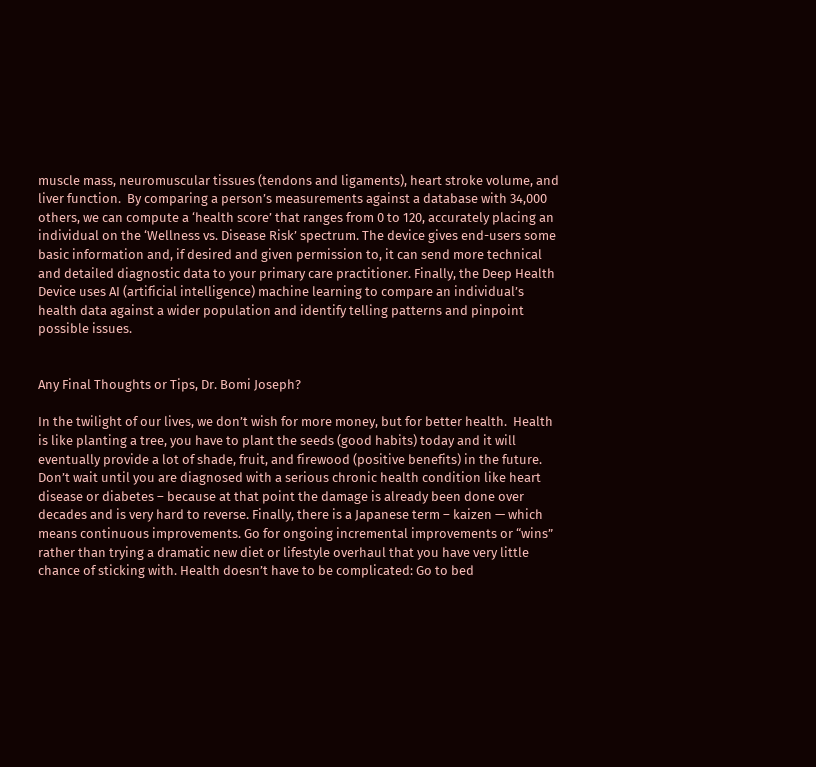muscle mass, neuromuscular tissues (tendons and ligaments), heart stroke volume, and liver function.  By comparing a person’s measurements against a database with 34,000 others, we can compute a ‘health score’ that ranges from 0 to 120, accurately placing an individual on the ‘Wellness vs. Disease Risk’ spectrum. The device gives end-users some basic information and, if desired and given permission to, it can send more technical and detailed diagnostic data to your primary care practitioner. Finally, the Deep Health Device uses AI (artificial intelligence) machine learning to compare an individual’s health data against a wider population and identify telling patterns and pinpoint possible issues.


Any Final Thoughts or Tips, Dr. Bomi Joseph?

In the twilight of our lives, we don’t wish for more money, but for better health.  Health is like planting a tree, you have to plant the seeds (good habits) today and it will eventually provide a lot of shade, fruit, and firewood (positive benefits) in the future. Don’t wait until you are diagnosed with a serious chronic health condition like heart disease or diabetes – because at that point the damage is already been done over decades and is very hard to reverse. Finally, there is a Japanese term – kaizen — which means continuous improvements. Go for ongoing incremental improvements or “wins” rather than trying a dramatic new diet or lifestyle overhaul that you have very little chance of sticking with. Health doesn’t have to be complicated: Go to bed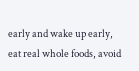early and wake up early, eat real whole foods, avoid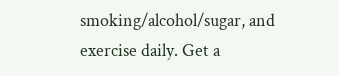smoking/alcohol/sugar, and exercise daily. Get a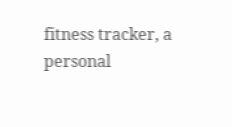fitness tracker, a personal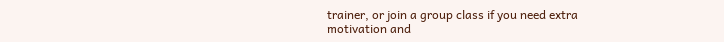trainer, or join a group class if you need extra motivation and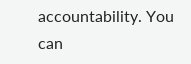accountability. You can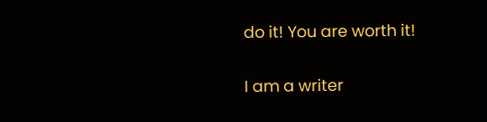do it! You are worth it!

I am a writer